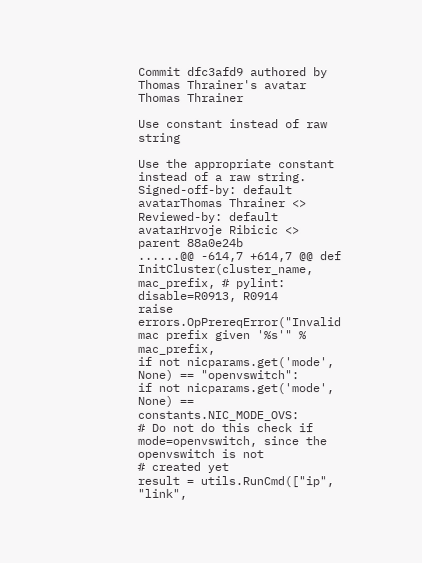Commit dfc3afd9 authored by Thomas Thrainer's avatar Thomas Thrainer

Use constant instead of raw string

Use the appropriate constant instead of a raw string.
Signed-off-by: default avatarThomas Thrainer <>
Reviewed-by: default avatarHrvoje Ribicic <>
parent 88a0e24b
......@@ -614,7 +614,7 @@ def InitCluster(cluster_name, mac_prefix, # pylint: disable=R0913, R0914
raise errors.OpPrereqError("Invalid mac prefix given '%s'" % mac_prefix,
if not nicparams.get('mode', None) == "openvswitch":
if not nicparams.get('mode', None) == constants.NIC_MODE_OVS:
# Do not do this check if mode=openvswitch, since the openvswitch is not
# created yet
result = utils.RunCmd(["ip", "link",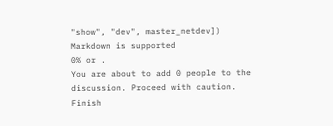"show", "dev", master_netdev])
Markdown is supported
0% or .
You are about to add 0 people to the discussion. Proceed with caution.
Finish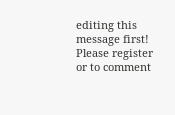editing this message first!
Please register or to comment